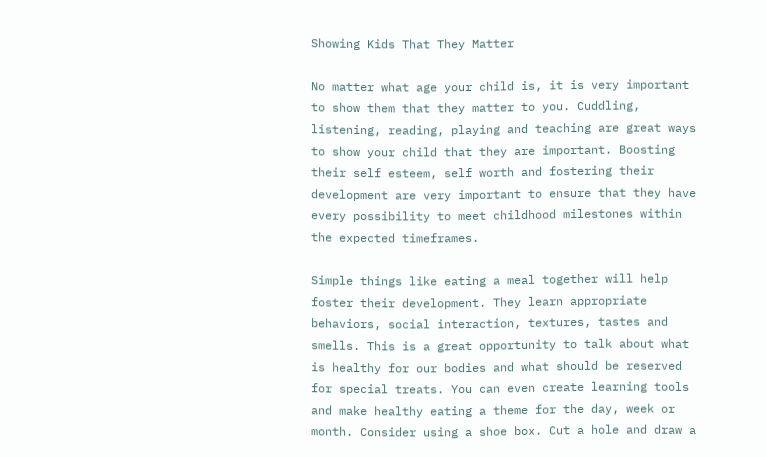Showing Kids That They Matter

No matter what age your child is, it is very important to show them that they matter to you. Cuddling, listening, reading, playing and teaching are great ways to show your child that they are important. Boosting their self esteem, self worth and fostering their development are very important to ensure that they have every possibility to meet childhood milestones within the expected timeframes.

Simple things like eating a meal together will help foster their development. They learn appropriate behaviors, social interaction, textures, tastes and smells. This is a great opportunity to talk about what is healthy for our bodies and what should be reserved for special treats. You can even create learning tools and make healthy eating a theme for the day, week or month. Consider using a shoe box. Cut a hole and draw a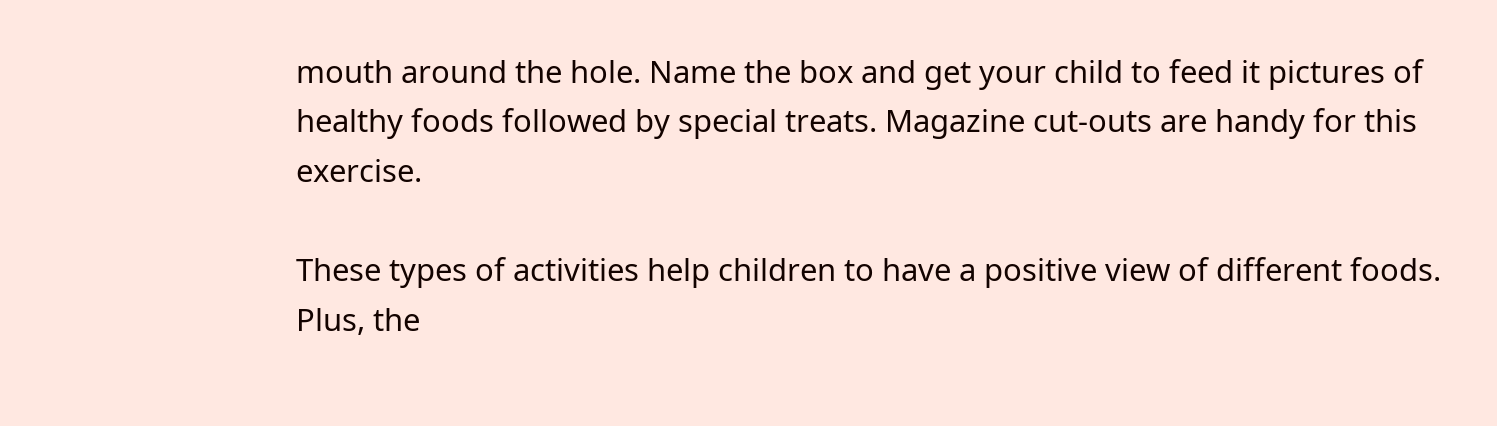mouth around the hole. Name the box and get your child to feed it pictures of healthy foods followed by special treats. Magazine cut-outs are handy for this exercise.

These types of activities help children to have a positive view of different foods. Plus, the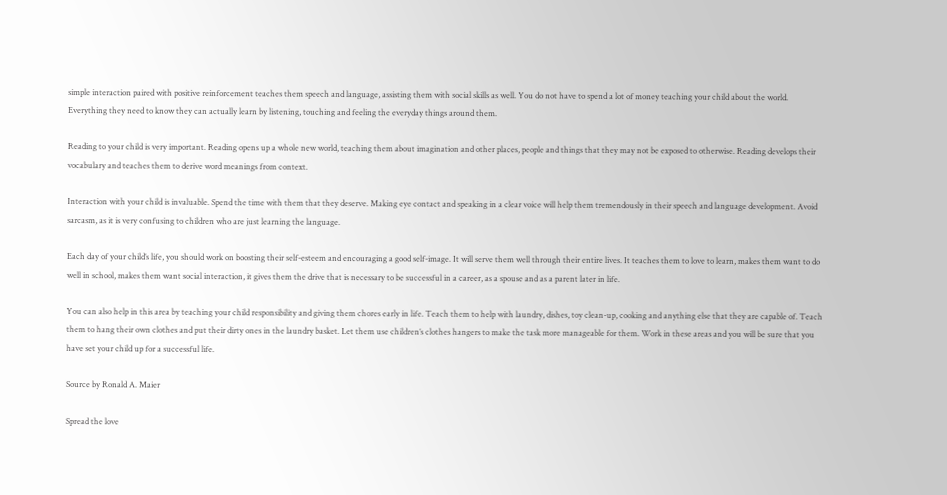simple interaction paired with positive reinforcement teaches them speech and language, assisting them with social skills as well. You do not have to spend a lot of money teaching your child about the world. Everything they need to know they can actually learn by listening, touching and feeling the everyday things around them.

Reading to your child is very important. Reading opens up a whole new world, teaching them about imagination and other places, people and things that they may not be exposed to otherwise. Reading develops their vocabulary and teaches them to derive word meanings from context.

Interaction with your child is invaluable. Spend the time with them that they deserve. Making eye contact and speaking in a clear voice will help them tremendously in their speech and language development. Avoid sarcasm, as it is very confusing to children who are just learning the language.

Each day of your child’s life, you should work on boosting their self-esteem and encouraging a good self-image. It will serve them well through their entire lives. It teaches them to love to learn, makes them want to do well in school, makes them want social interaction, it gives them the drive that is necessary to be successful in a career, as a spouse and as a parent later in life.

You can also help in this area by teaching your child responsibility and giving them chores early in life. Teach them to help with laundry, dishes, toy clean-up, cooking and anything else that they are capable of. Teach them to hang their own clothes and put their dirty ones in the laundry basket. Let them use children’s clothes hangers to make the task more manageable for them. Work in these areas and you will be sure that you have set your child up for a successful life.

Source by Ronald A. Maier

Spread the love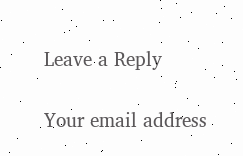Leave a Reply

Your email address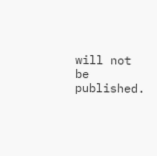will not be published.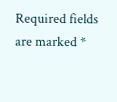Required fields are marked *